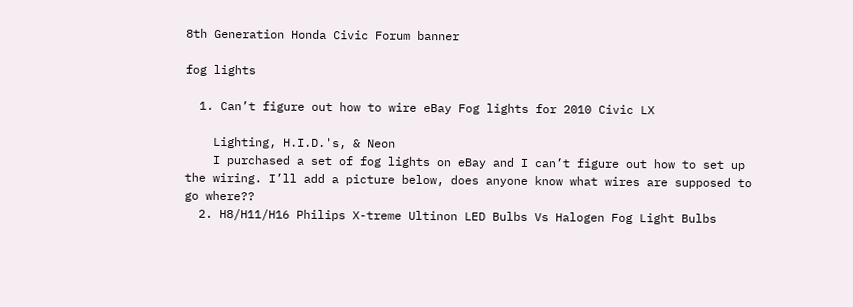8th Generation Honda Civic Forum banner

fog lights

  1. Can’t figure out how to wire eBay Fog lights for 2010 Civic LX

    Lighting, H.I.D.'s, & Neon
    I purchased a set of fog lights on eBay and I can’t figure out how to set up the wiring. I’ll add a picture below, does anyone know what wires are supposed to go where??
  2. H8/H11/H16 Philips X-treme Ultinon LED Bulbs Vs Halogen Fog Light Bulbs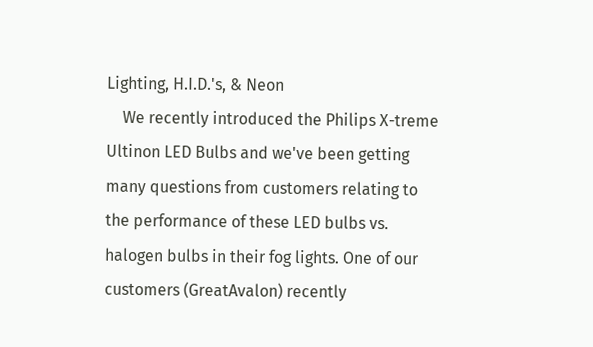Lighting, H.I.D.'s, & Neon
    We recently introduced the Philips X-treme Ultinon LED Bulbs and we've been getting many questions from customers relating to the performance of these LED bulbs vs. halogen bulbs in their fog lights. One of our customers (GreatAvalon) recently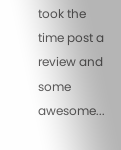took the time post a review and some awesome...